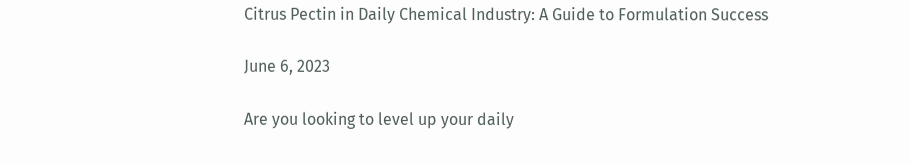Citrus Pectin in Daily Chemical Industry: A Guide to Formulation Success

June 6, 2023

Are you looking to level up your daily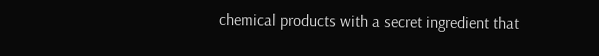chemical products with a secret ingredient that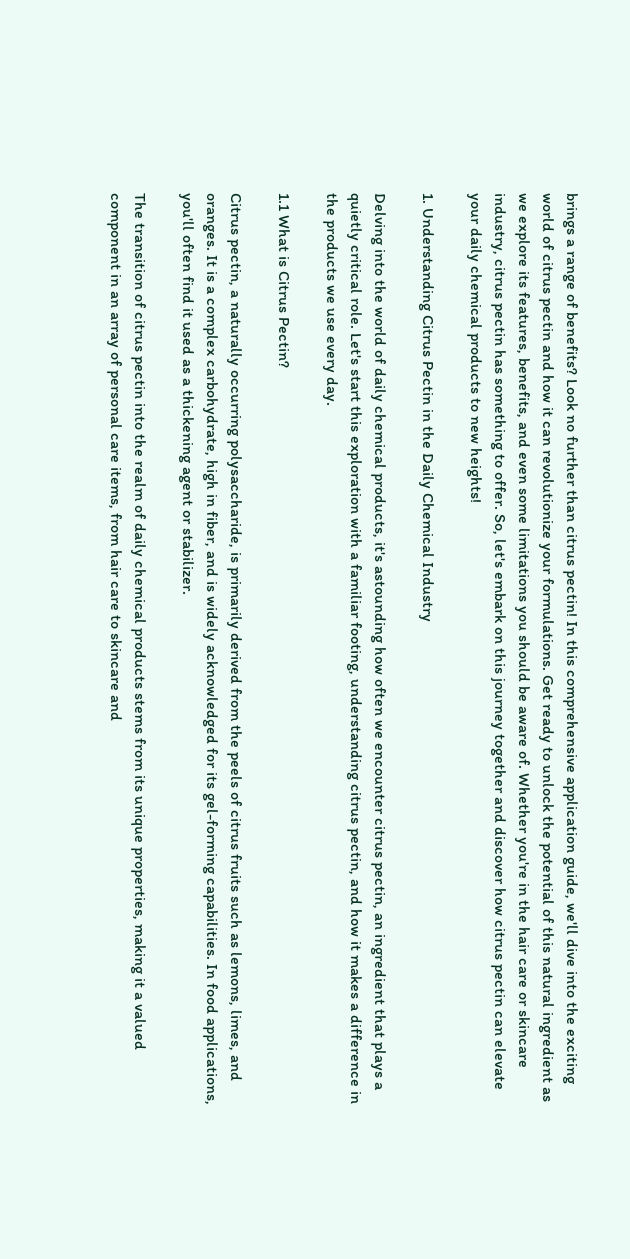brings a range of benefits? Look no further than citrus pectin! In this comprehensive application guide, we'll dive into the exciting world of citrus pectin and how it can revolutionize your formulations. Get ready to unlock the potential of this natural ingredient as we explore its features, benefits, and even some limitations you should be aware of. Whether you're in the hair care or skincare industry, citrus pectin has something to offer. So, let's embark on this journey together and discover how citrus pectin can elevate your daily chemical products to new heights!

1. Understanding Citrus Pectin in the Daily Chemical Industry

Delving into the world of daily chemical products, it's astounding how often we encounter citrus pectin, an ingredient that plays a quietly critical role. Let's start this exploration with a familiar footing, understanding citrus pectin, and how it makes a difference in the products we use every day.

1.1 What is Citrus Pectin?

Citrus pectin, a naturally occurring polysaccharide, is primarily derived from the peels of citrus fruits such as lemons, limes, and oranges. It is a complex carbohydrate, high in fiber, and is widely acknowledged for its gel-forming capabilities. In food applications, you'll often find it used as a thickening agent or stabilizer.

The transition of citrus pectin into the realm of daily chemical products stems from its unique properties, making it a valued component in an array of personal care items, from hair care to skincare and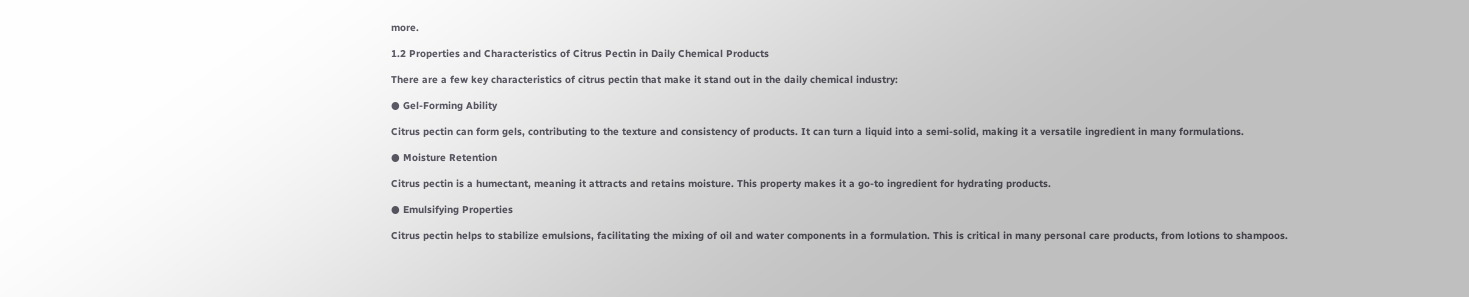more.

1.2 Properties and Characteristics of Citrus Pectin in Daily Chemical Products

There are a few key characteristics of citrus pectin that make it stand out in the daily chemical industry:

● Gel-Forming Ability

Citrus pectin can form gels, contributing to the texture and consistency of products. It can turn a liquid into a semi-solid, making it a versatile ingredient in many formulations.

● Moisture Retention

Citrus pectin is a humectant, meaning it attracts and retains moisture. This property makes it a go-to ingredient for hydrating products.

● Emulsifying Properties

Citrus pectin helps to stabilize emulsions, facilitating the mixing of oil and water components in a formulation. This is critical in many personal care products, from lotions to shampoos.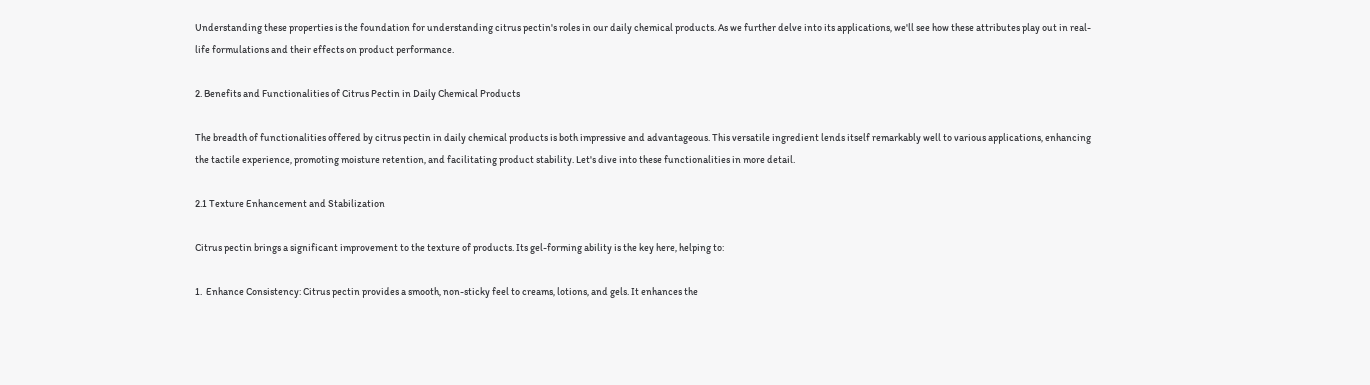Understanding these properties is the foundation for understanding citrus pectin's roles in our daily chemical products. As we further delve into its applications, we'll see how these attributes play out in real-life formulations and their effects on product performance.

2. Benefits and Functionalities of Citrus Pectin in Daily Chemical Products

The breadth of functionalities offered by citrus pectin in daily chemical products is both impressive and advantageous. This versatile ingredient lends itself remarkably well to various applications, enhancing the tactile experience, promoting moisture retention, and facilitating product stability. Let's dive into these functionalities in more detail.

2.1 Texture Enhancement and Stabilization

Citrus pectin brings a significant improvement to the texture of products. Its gel-forming ability is the key here, helping to:

1.  Enhance Consistency: Citrus pectin provides a smooth, non-sticky feel to creams, lotions, and gels. It enhances the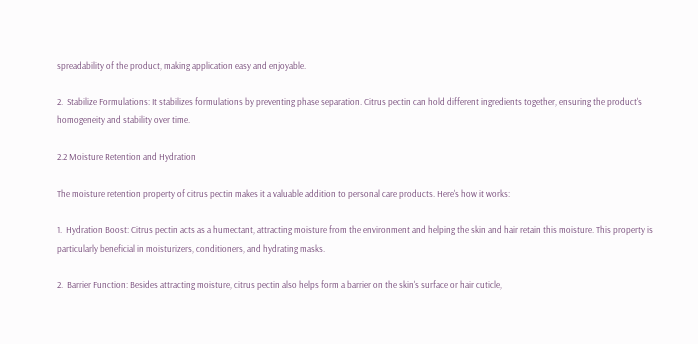spreadability of the product, making application easy and enjoyable.

2.  Stabilize Formulations: It stabilizes formulations by preventing phase separation. Citrus pectin can hold different ingredients together, ensuring the product's homogeneity and stability over time.

2.2 Moisture Retention and Hydration

The moisture retention property of citrus pectin makes it a valuable addition to personal care products. Here's how it works:

1.  Hydration Boost: Citrus pectin acts as a humectant, attracting moisture from the environment and helping the skin and hair retain this moisture. This property is particularly beneficial in moisturizers, conditioners, and hydrating masks.

2.  Barrier Function: Besides attracting moisture, citrus pectin also helps form a barrier on the skin's surface or hair cuticle,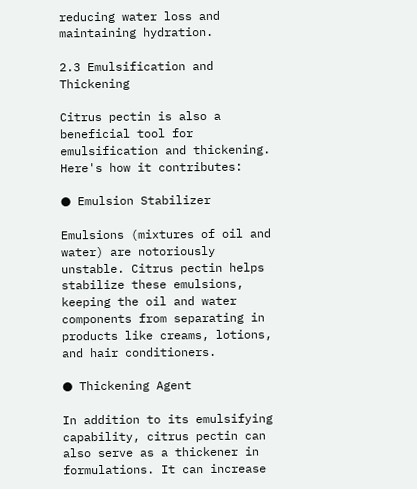reducing water loss and maintaining hydration.

2.3 Emulsification and Thickening

Citrus pectin is also a beneficial tool for emulsification and thickening. Here's how it contributes:

● Emulsion Stabilizer

Emulsions (mixtures of oil and water) are notoriously unstable. Citrus pectin helps stabilize these emulsions, keeping the oil and water components from separating in products like creams, lotions, and hair conditioners.

● Thickening Agent

In addition to its emulsifying capability, citrus pectin can also serve as a thickener in formulations. It can increase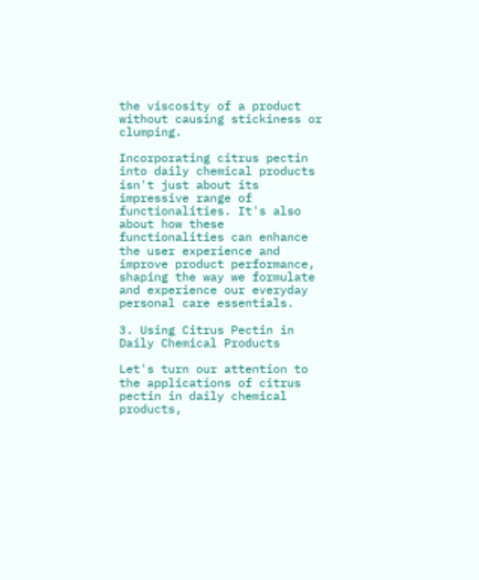the viscosity of a product without causing stickiness or clumping.

Incorporating citrus pectin into daily chemical products isn't just about its impressive range of functionalities. It's also about how these functionalities can enhance the user experience and improve product performance, shaping the way we formulate and experience our everyday personal care essentials.

3. Using Citrus Pectin in Daily Chemical Products

Let's turn our attention to the applications of citrus pectin in daily chemical products,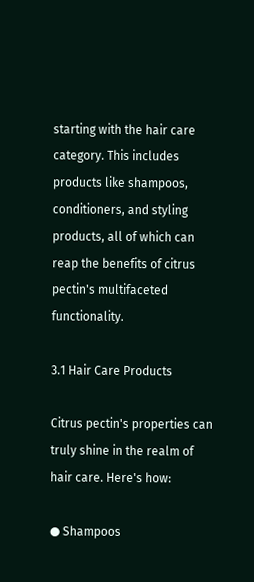starting with the hair care category. This includes products like shampoos, conditioners, and styling products, all of which can reap the benefits of citrus pectin's multifaceted functionality.

3.1 Hair Care Products

Citrus pectin's properties can truly shine in the realm of hair care. Here's how:

● Shampoos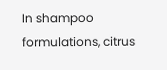In shampoo formulations, citrus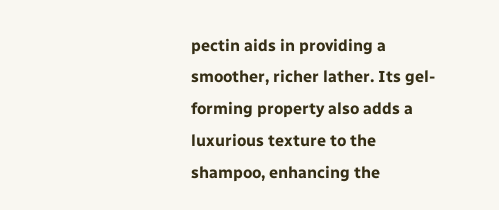pectin aids in providing a smoother, richer lather. Its gel-forming property also adds a luxurious texture to the shampoo, enhancing the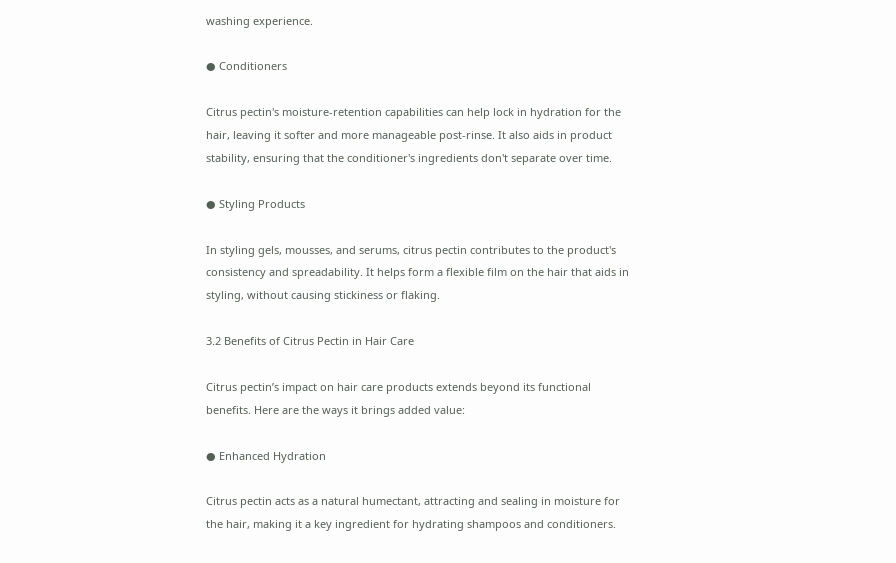washing experience.

● Conditioners

Citrus pectin's moisture-retention capabilities can help lock in hydration for the hair, leaving it softer and more manageable post-rinse. It also aids in product stability, ensuring that the conditioner's ingredients don't separate over time.

● Styling Products

In styling gels, mousses, and serums, citrus pectin contributes to the product's consistency and spreadability. It helps form a flexible film on the hair that aids in styling, without causing stickiness or flaking.

3.2 Benefits of Citrus Pectin in Hair Care

Citrus pectin’s impact on hair care products extends beyond its functional benefits. Here are the ways it brings added value:

● Enhanced Hydration

Citrus pectin acts as a natural humectant, attracting and sealing in moisture for the hair, making it a key ingredient for hydrating shampoos and conditioners.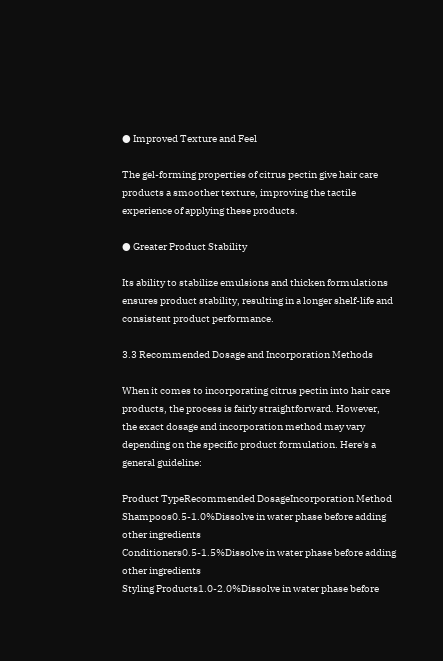● Improved Texture and Feel

The gel-forming properties of citrus pectin give hair care products a smoother texture, improving the tactile experience of applying these products.

● Greater Product Stability

Its ability to stabilize emulsions and thicken formulations ensures product stability, resulting in a longer shelf-life and consistent product performance.

3.3 Recommended Dosage and Incorporation Methods

When it comes to incorporating citrus pectin into hair care products, the process is fairly straightforward. However, the exact dosage and incorporation method may vary depending on the specific product formulation. Here's a general guideline:

Product TypeRecommended DosageIncorporation Method
Shampoos0.5-1.0%Dissolve in water phase before adding other ingredients
Conditioners0.5-1.5%Dissolve in water phase before adding other ingredients
Styling Products1.0-2.0%Dissolve in water phase before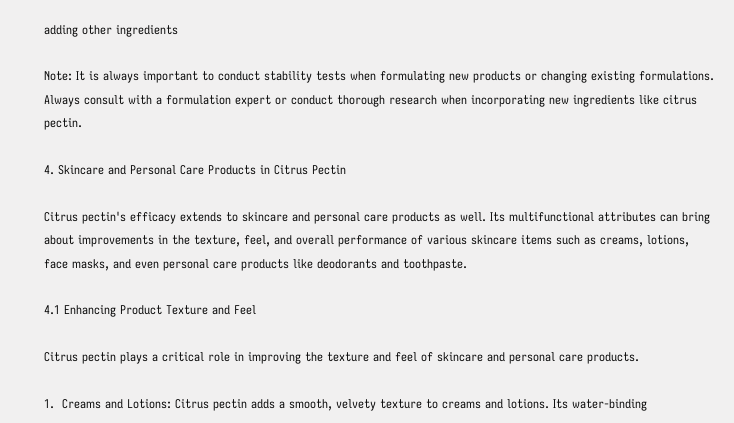adding other ingredients

Note: It is always important to conduct stability tests when formulating new products or changing existing formulations. Always consult with a formulation expert or conduct thorough research when incorporating new ingredients like citrus pectin.

4. Skincare and Personal Care Products in Citrus Pectin

Citrus pectin's efficacy extends to skincare and personal care products as well. Its multifunctional attributes can bring about improvements in the texture, feel, and overall performance of various skincare items such as creams, lotions, face masks, and even personal care products like deodorants and toothpaste.

4.1 Enhancing Product Texture and Feel

Citrus pectin plays a critical role in improving the texture and feel of skincare and personal care products.

1.  Creams and Lotions: Citrus pectin adds a smooth, velvety texture to creams and lotions. Its water-binding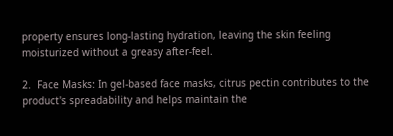property ensures long-lasting hydration, leaving the skin feeling moisturized without a greasy after-feel.

2.  Face Masks: In gel-based face masks, citrus pectin contributes to the product's spreadability and helps maintain the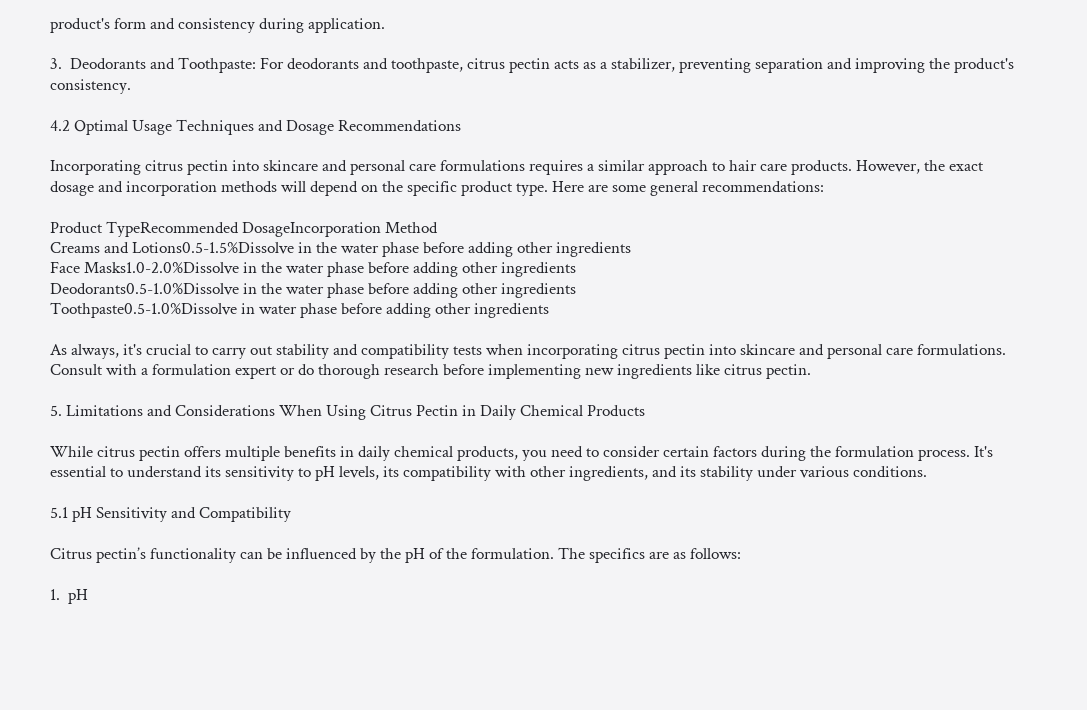product's form and consistency during application.

3.  Deodorants and Toothpaste: For deodorants and toothpaste, citrus pectin acts as a stabilizer, preventing separation and improving the product's consistency.

4.2 Optimal Usage Techniques and Dosage Recommendations

Incorporating citrus pectin into skincare and personal care formulations requires a similar approach to hair care products. However, the exact dosage and incorporation methods will depend on the specific product type. Here are some general recommendations:

Product TypeRecommended DosageIncorporation Method
Creams and Lotions0.5-1.5%Dissolve in the water phase before adding other ingredients
Face Masks1.0-2.0%Dissolve in the water phase before adding other ingredients
Deodorants0.5-1.0%Dissolve in the water phase before adding other ingredients
Toothpaste0.5-1.0%Dissolve in water phase before adding other ingredients

As always, it's crucial to carry out stability and compatibility tests when incorporating citrus pectin into skincare and personal care formulations. Consult with a formulation expert or do thorough research before implementing new ingredients like citrus pectin.

5. Limitations and Considerations When Using Citrus Pectin in Daily Chemical Products

While citrus pectin offers multiple benefits in daily chemical products, you need to consider certain factors during the formulation process. It's essential to understand its sensitivity to pH levels, its compatibility with other ingredients, and its stability under various conditions.

5.1 pH Sensitivity and Compatibility

Citrus pectin’s functionality can be influenced by the pH of the formulation. The specifics are as follows:

1.  pH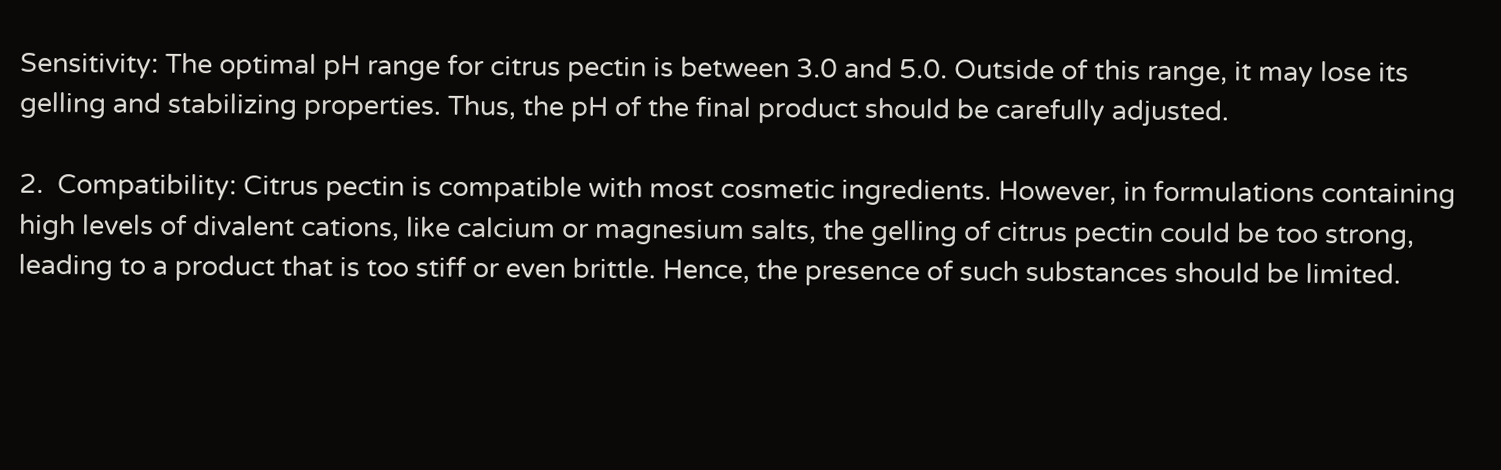Sensitivity: The optimal pH range for citrus pectin is between 3.0 and 5.0. Outside of this range, it may lose its gelling and stabilizing properties. Thus, the pH of the final product should be carefully adjusted.

2.  Compatibility: Citrus pectin is compatible with most cosmetic ingredients. However, in formulations containing high levels of divalent cations, like calcium or magnesium salts, the gelling of citrus pectin could be too strong, leading to a product that is too stiff or even brittle. Hence, the presence of such substances should be limited.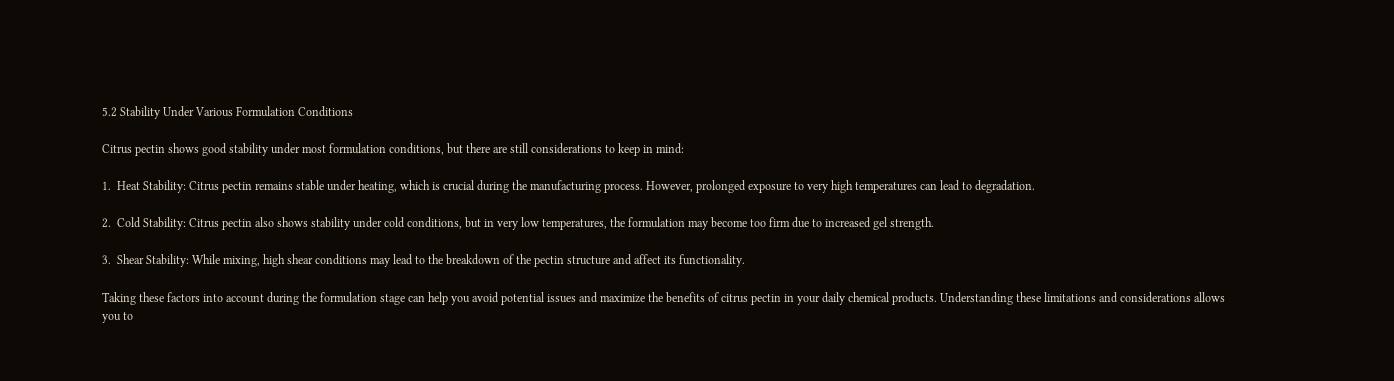5.2 Stability Under Various Formulation Conditions

Citrus pectin shows good stability under most formulation conditions, but there are still considerations to keep in mind:

1.  Heat Stability: Citrus pectin remains stable under heating, which is crucial during the manufacturing process. However, prolonged exposure to very high temperatures can lead to degradation.

2.  Cold Stability: Citrus pectin also shows stability under cold conditions, but in very low temperatures, the formulation may become too firm due to increased gel strength.

3.  Shear Stability: While mixing, high shear conditions may lead to the breakdown of the pectin structure and affect its functionality.

Taking these factors into account during the formulation stage can help you avoid potential issues and maximize the benefits of citrus pectin in your daily chemical products. Understanding these limitations and considerations allows you to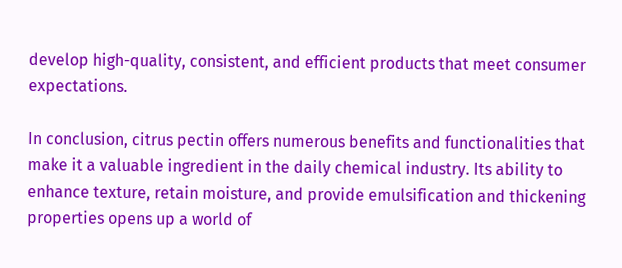develop high-quality, consistent, and efficient products that meet consumer expectations.

In conclusion, citrus pectin offers numerous benefits and functionalities that make it a valuable ingredient in the daily chemical industry. Its ability to enhance texture, retain moisture, and provide emulsification and thickening properties opens up a world of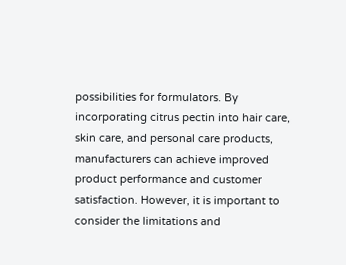possibilities for formulators. By incorporating citrus pectin into hair care, skin care, and personal care products, manufacturers can achieve improved product performance and customer satisfaction. However, it is important to consider the limitations and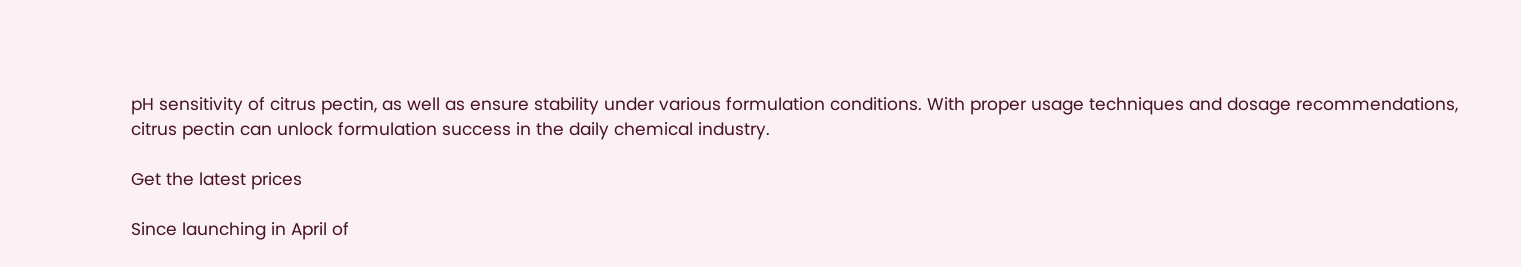pH sensitivity of citrus pectin, as well as ensure stability under various formulation conditions. With proper usage techniques and dosage recommendations, citrus pectin can unlock formulation success in the daily chemical industry.

Get the latest prices

Since launching in April of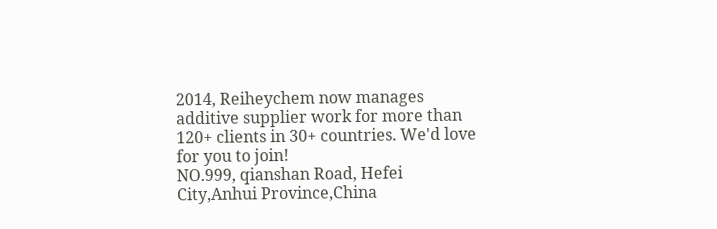2014, Reiheychem now manages additive supplier work for more than 120+ clients in 30+ countries. We'd love for you to join!
NO.999, qianshan Road, Hefei City,Anhui Province,China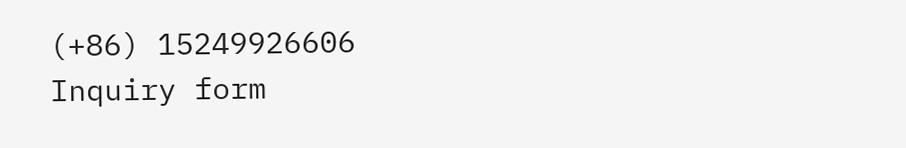(+86) 15249926606
Inquiry form